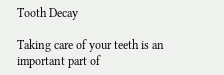Tooth Decay

Taking care of your teeth is an important part of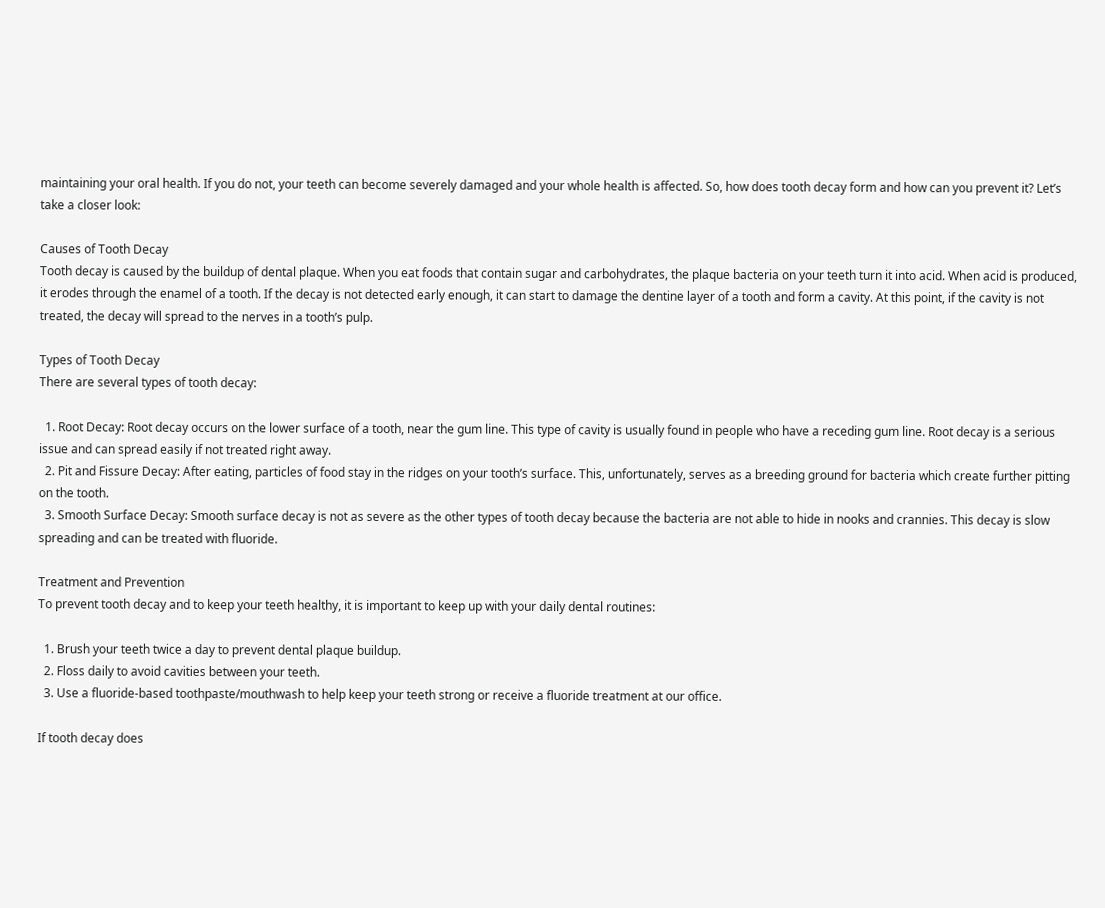maintaining your oral health. If you do not, your teeth can become severely damaged and your whole health is affected. So, how does tooth decay form and how can you prevent it? Let’s take a closer look:

Causes of Tooth Decay
Tooth decay is caused by the buildup of dental plaque. When you eat foods that contain sugar and carbohydrates, the plaque bacteria on your teeth turn it into acid. When acid is produced, it erodes through the enamel of a tooth. If the decay is not detected early enough, it can start to damage the dentine layer of a tooth and form a cavity. At this point, if the cavity is not treated, the decay will spread to the nerves in a tooth’s pulp.

Types of Tooth Decay
There are several types of tooth decay:

  1. Root Decay: Root decay occurs on the lower surface of a tooth, near the gum line. This type of cavity is usually found in people who have a receding gum line. Root decay is a serious issue and can spread easily if not treated right away.
  2. Pit and Fissure Decay: After eating, particles of food stay in the ridges on your tooth’s surface. This, unfortunately, serves as a breeding ground for bacteria which create further pitting on the tooth.
  3. Smooth Surface Decay: Smooth surface decay is not as severe as the other types of tooth decay because the bacteria are not able to hide in nooks and crannies. This decay is slow spreading and can be treated with fluoride.

Treatment and Prevention
To prevent tooth decay and to keep your teeth healthy, it is important to keep up with your daily dental routines:

  1. Brush your teeth twice a day to prevent dental plaque buildup.
  2. Floss daily to avoid cavities between your teeth.
  3. Use a fluoride-based toothpaste/mouthwash to help keep your teeth strong or receive a fluoride treatment at our office.

If tooth decay does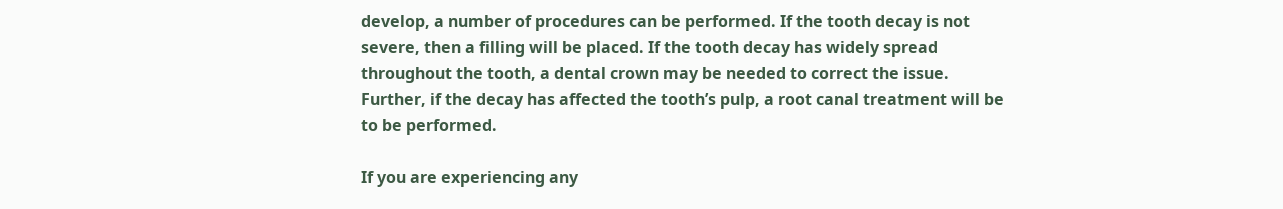develop, a number of procedures can be performed. If the tooth decay is not severe, then a filling will be placed. If the tooth decay has widely spread throughout the tooth, a dental crown may be needed to correct the issue. Further, if the decay has affected the tooth’s pulp, a root canal treatment will be to be performed.

If you are experiencing any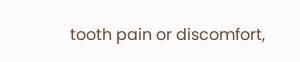tooth pain or discomfort,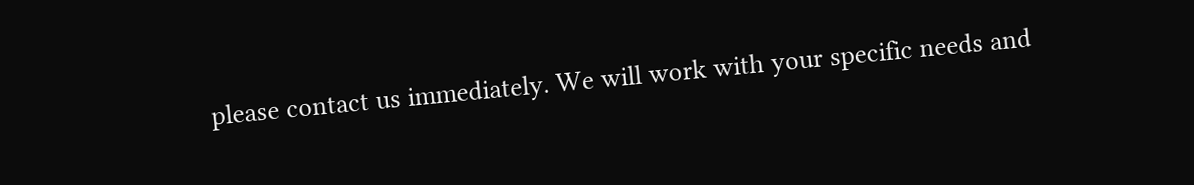please contact us immediately. We will work with your specific needs and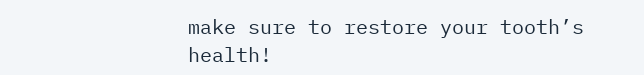make sure to restore your tooth’s health!